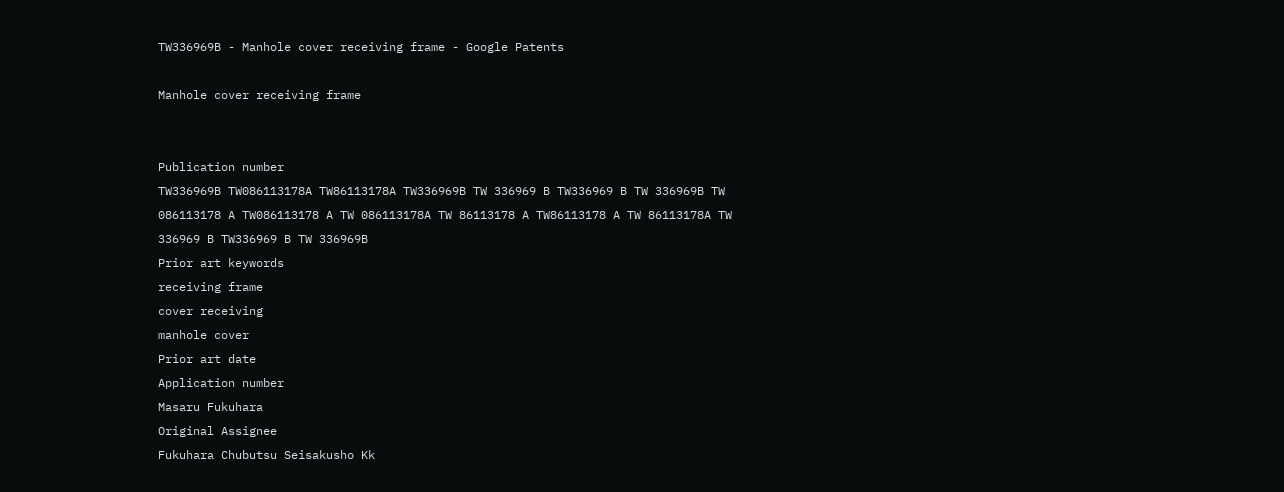TW336969B - Manhole cover receiving frame - Google Patents

Manhole cover receiving frame


Publication number
TW336969B TW086113178A TW86113178A TW336969B TW 336969 B TW336969 B TW 336969B TW 086113178 A TW086113178 A TW 086113178A TW 86113178 A TW86113178 A TW 86113178A TW 336969 B TW336969 B TW 336969B
Prior art keywords
receiving frame
cover receiving
manhole cover
Prior art date
Application number
Masaru Fukuhara
Original Assignee
Fukuhara Chubutsu Seisakusho Kk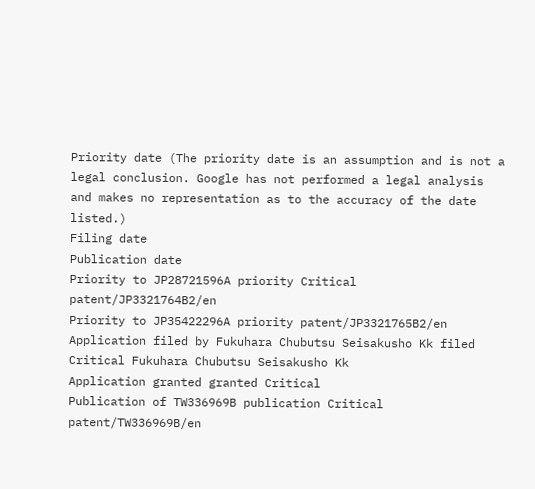Priority date (The priority date is an assumption and is not a legal conclusion. Google has not performed a legal analysis and makes no representation as to the accuracy of the date listed.)
Filing date
Publication date
Priority to JP28721596A priority Critical patent/JP3321764B2/en
Priority to JP35422296A priority patent/JP3321765B2/en
Application filed by Fukuhara Chubutsu Seisakusho Kk filed Critical Fukuhara Chubutsu Seisakusho Kk
Application granted granted Critical
Publication of TW336969B publication Critical patent/TW336969B/en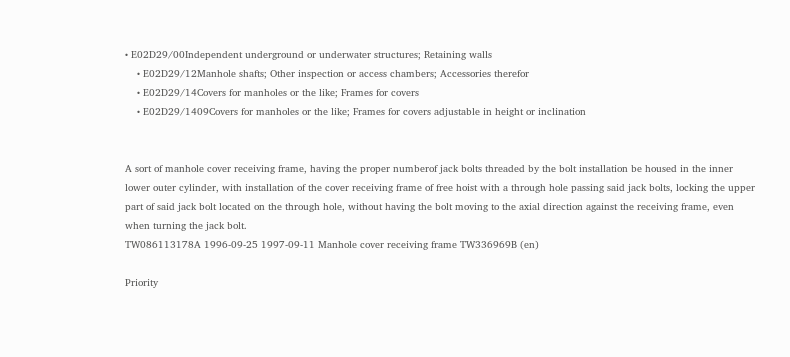• E02D29/00Independent underground or underwater structures; Retaining walls
    • E02D29/12Manhole shafts; Other inspection or access chambers; Accessories therefor
    • E02D29/14Covers for manholes or the like; Frames for covers
    • E02D29/1409Covers for manholes or the like; Frames for covers adjustable in height or inclination


A sort of manhole cover receiving frame, having the proper numberof jack bolts threaded by the bolt installation be housed in the inner lower outer cylinder, with installation of the cover receiving frame of free hoist with a through hole passing said jack bolts, locking the upper part of said jack bolt located on the through hole, without having the bolt moving to the axial direction against the receiving frame, even when turning the jack bolt.
TW086113178A 1996-09-25 1997-09-11 Manhole cover receiving frame TW336969B (en)

Priority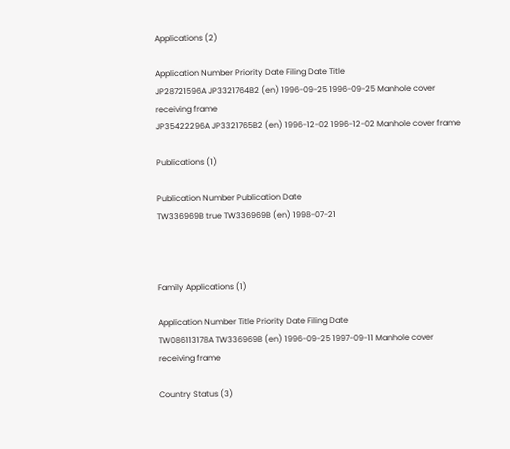Applications (2)

Application Number Priority Date Filing Date Title
JP28721596A JP3321764B2 (en) 1996-09-25 1996-09-25 Manhole cover receiving frame
JP35422296A JP3321765B2 (en) 1996-12-02 1996-12-02 Manhole cover frame

Publications (1)

Publication Number Publication Date
TW336969B true TW336969B (en) 1998-07-21



Family Applications (1)

Application Number Title Priority Date Filing Date
TW086113178A TW336969B (en) 1996-09-25 1997-09-11 Manhole cover receiving frame

Country Status (3)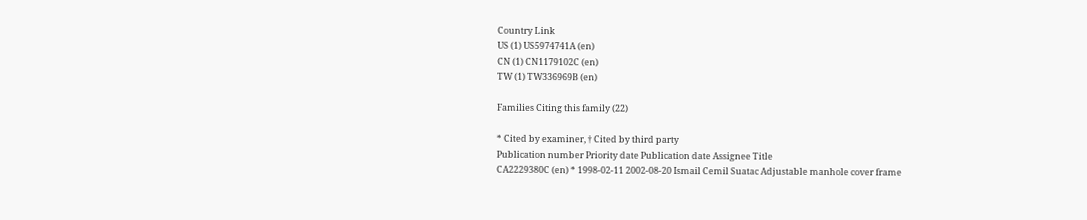Country Link
US (1) US5974741A (en)
CN (1) CN1179102C (en)
TW (1) TW336969B (en)

Families Citing this family (22)

* Cited by examiner, † Cited by third party
Publication number Priority date Publication date Assignee Title
CA2229380C (en) * 1998-02-11 2002-08-20 Ismail Cemil Suatac Adjustable manhole cover frame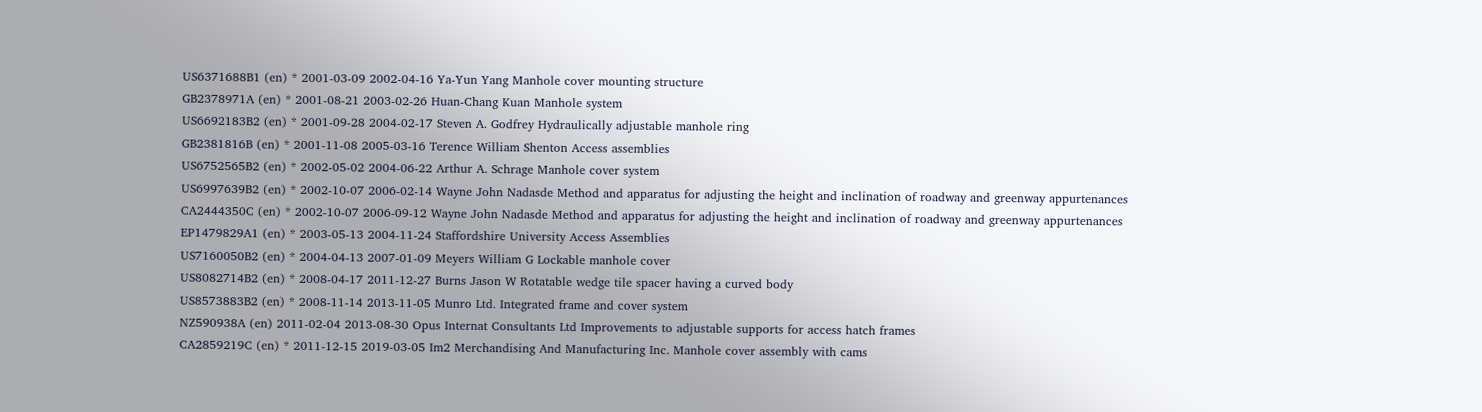US6371688B1 (en) * 2001-03-09 2002-04-16 Ya-Yun Yang Manhole cover mounting structure
GB2378971A (en) * 2001-08-21 2003-02-26 Huan-Chang Kuan Manhole system
US6692183B2 (en) * 2001-09-28 2004-02-17 Steven A. Godfrey Hydraulically adjustable manhole ring
GB2381816B (en) * 2001-11-08 2005-03-16 Terence William Shenton Access assemblies
US6752565B2 (en) * 2002-05-02 2004-06-22 Arthur A. Schrage Manhole cover system
US6997639B2 (en) * 2002-10-07 2006-02-14 Wayne John Nadasde Method and apparatus for adjusting the height and inclination of roadway and greenway appurtenances
CA2444350C (en) * 2002-10-07 2006-09-12 Wayne John Nadasde Method and apparatus for adjusting the height and inclination of roadway and greenway appurtenances
EP1479829A1 (en) * 2003-05-13 2004-11-24 Staffordshire University Access Assemblies
US7160050B2 (en) * 2004-04-13 2007-01-09 Meyers William G Lockable manhole cover
US8082714B2 (en) * 2008-04-17 2011-12-27 Burns Jason W Rotatable wedge tile spacer having a curved body
US8573883B2 (en) * 2008-11-14 2013-11-05 Munro Ltd. Integrated frame and cover system
NZ590938A (en) 2011-02-04 2013-08-30 Opus Internat Consultants Ltd Improvements to adjustable supports for access hatch frames
CA2859219C (en) * 2011-12-15 2019-03-05 Im2 Merchandising And Manufacturing Inc. Manhole cover assembly with cams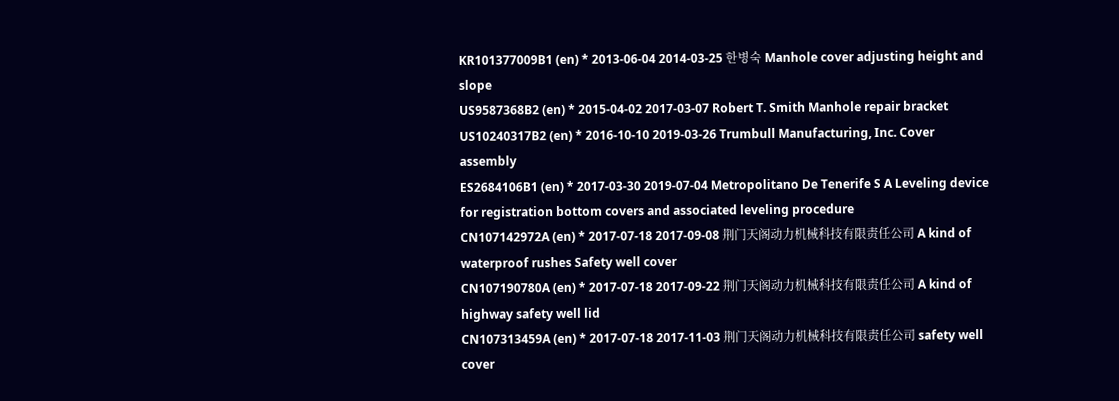KR101377009B1 (en) * 2013-06-04 2014-03-25 한병숙 Manhole cover adjusting height and slope
US9587368B2 (en) * 2015-04-02 2017-03-07 Robert T. Smith Manhole repair bracket
US10240317B2 (en) * 2016-10-10 2019-03-26 Trumbull Manufacturing, Inc. Cover assembly
ES2684106B1 (en) * 2017-03-30 2019-07-04 Metropolitano De Tenerife S A Leveling device for registration bottom covers and associated leveling procedure
CN107142972A (en) * 2017-07-18 2017-09-08 荆门天阁动力机械科技有限责任公司 A kind of waterproof rushes Safety well cover
CN107190780A (en) * 2017-07-18 2017-09-22 荆门天阁动力机械科技有限责任公司 A kind of highway safety well lid
CN107313459A (en) * 2017-07-18 2017-11-03 荆门天阁动力机械科技有限责任公司 safety well cover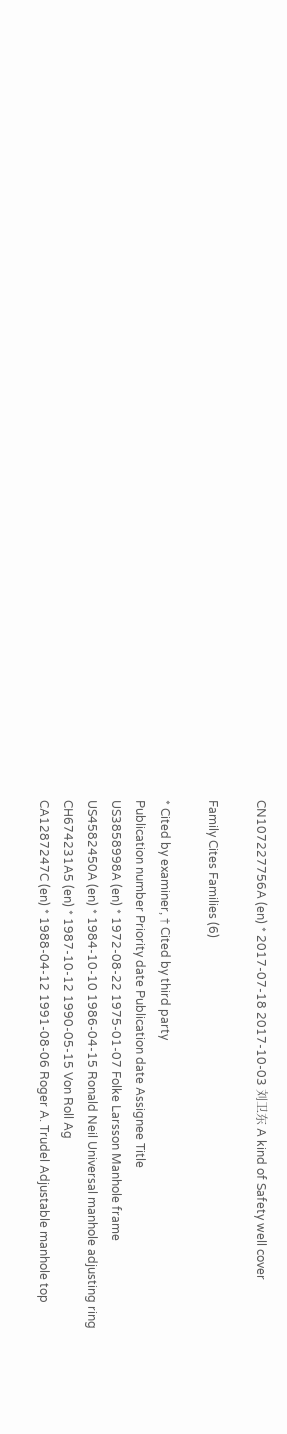CN107227756A (en) * 2017-07-18 2017-10-03 刘卫东 A kind of Safety well cover

Family Cites Families (6)

* Cited by examiner, † Cited by third party
Publication number Priority date Publication date Assignee Title
US3858998A (en) * 1972-08-22 1975-01-07 Folke Larsson Manhole frame
US4582450A (en) * 1984-10-10 1986-04-15 Ronald Neil Universal manhole adjusting ring
CH674231A5 (en) * 1987-10-12 1990-05-15 Von Roll Ag
CA1287247C (en) * 1988-04-12 1991-08-06 Roger A. Trudel Adjustable manhole top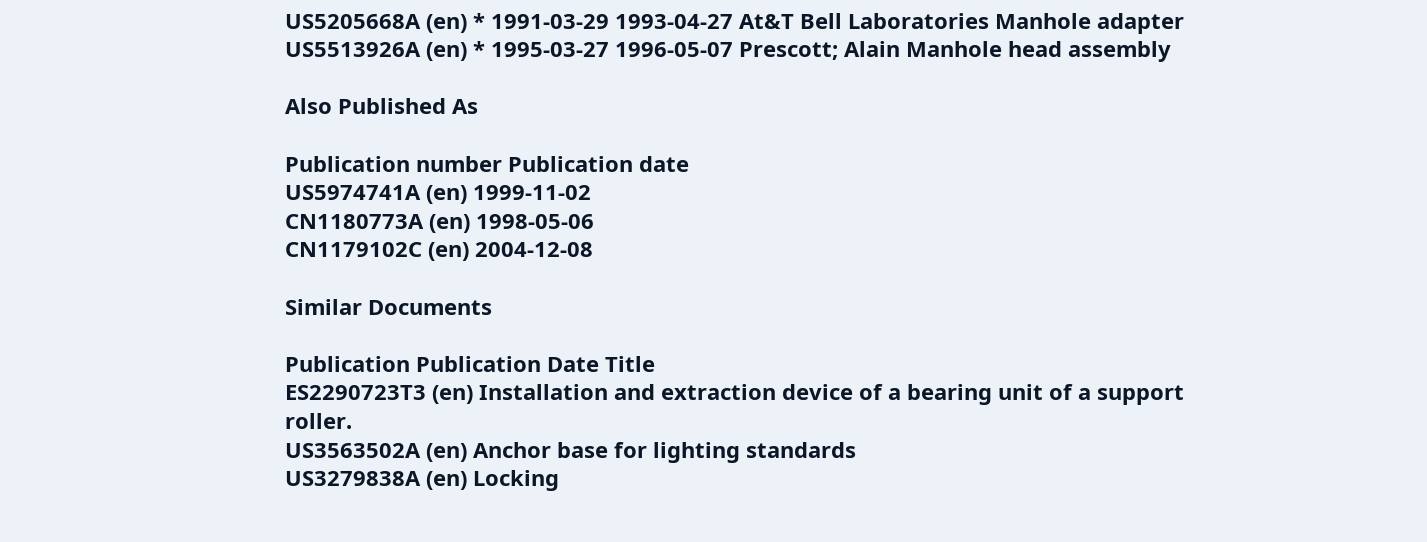US5205668A (en) * 1991-03-29 1993-04-27 At&T Bell Laboratories Manhole adapter
US5513926A (en) * 1995-03-27 1996-05-07 Prescott; Alain Manhole head assembly

Also Published As

Publication number Publication date
US5974741A (en) 1999-11-02
CN1180773A (en) 1998-05-06
CN1179102C (en) 2004-12-08

Similar Documents

Publication Publication Date Title
ES2290723T3 (en) Installation and extraction device of a bearing unit of a support roller.
US3563502A (en) Anchor base for lighting standards
US3279838A (en) Locking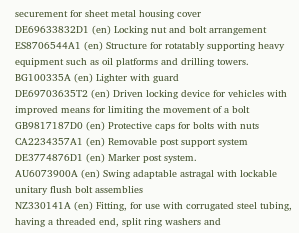securement for sheet metal housing cover
DE69633832D1 (en) Locking nut and bolt arrangement
ES8706544A1 (en) Structure for rotatably supporting heavy equipment such as oil platforms and drilling towers.
BG100335A (en) Lighter with guard
DE69703635T2 (en) Driven locking device for vehicles with improved means for limiting the movement of a bolt
GB9817187D0 (en) Protective caps for bolts with nuts
CA2234357A1 (en) Removable post support system
DE3774876D1 (en) Marker post system.
AU6073900A (en) Swing adaptable astragal with lockable unitary flush bolt assemblies
NZ330141A (en) Fitting, for use with corrugated steel tubing, having a threaded end, split ring washers and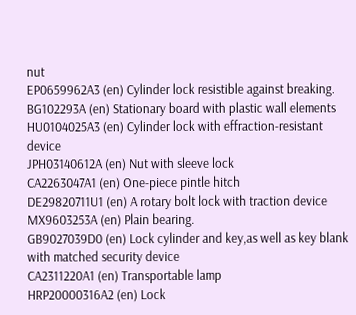nut
EP0659962A3 (en) Cylinder lock resistible against breaking.
BG102293A (en) Stationary board with plastic wall elements
HU0104025A3 (en) Cylinder lock with effraction-resistant device
JPH03140612A (en) Nut with sleeve lock
CA2263047A1 (en) One-piece pintle hitch
DE29820711U1 (en) A rotary bolt lock with traction device
MX9603253A (en) Plain bearing.
GB9027039D0 (en) Lock cylinder and key,as well as key blank with matched security device
CA2311220A1 (en) Transportable lamp
HRP20000316A2 (en) Lock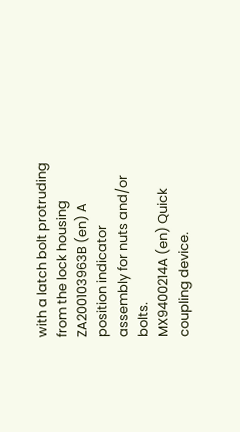with a latch bolt protruding from the lock housing
ZA200103963B (en) A position indicator assembly for nuts and/or bolts.
MX9400214A (en) Quick coupling device.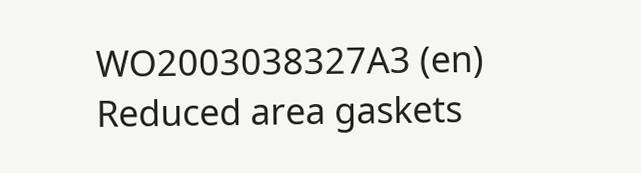WO2003038327A3 (en) Reduced area gaskets